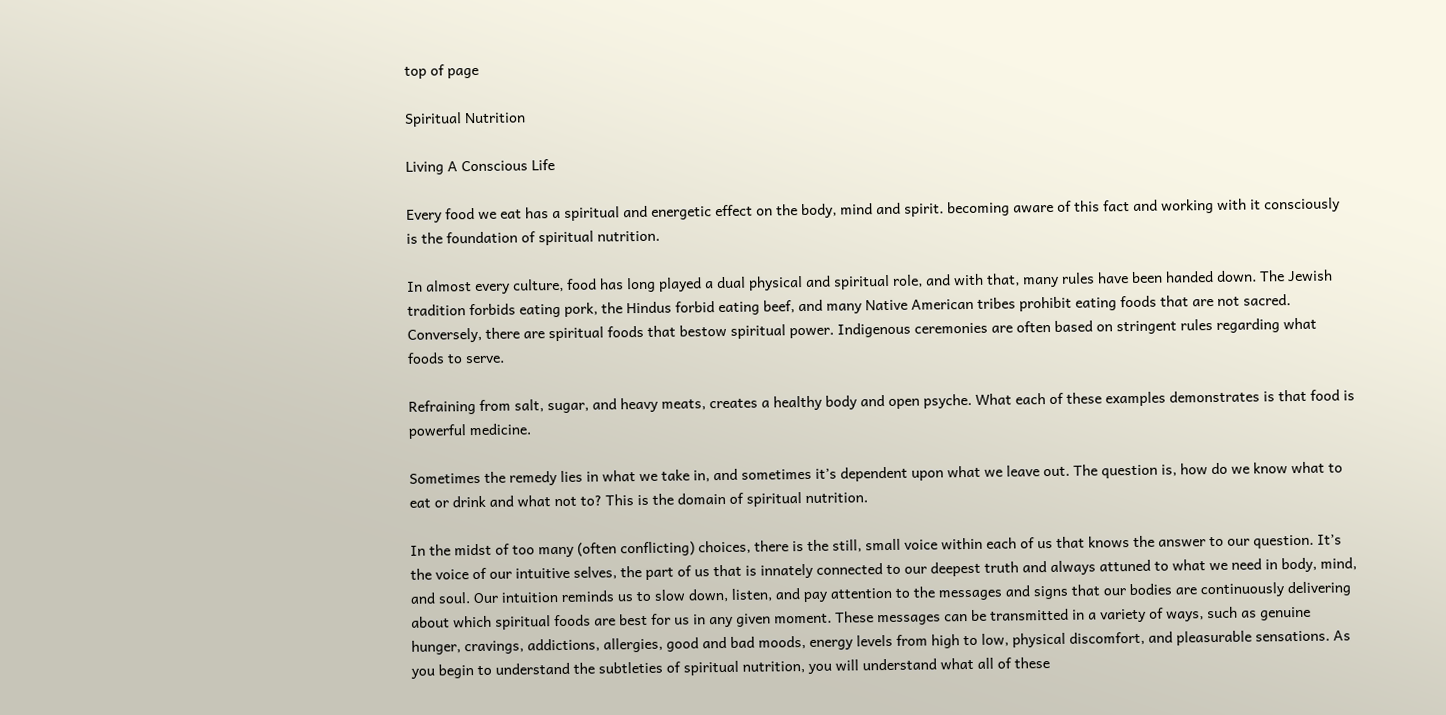top of page

Spiritual Nutrition

Living A Conscious Life

Every food we eat has a spiritual and energetic effect on the body, mind and spirit. becoming aware of this fact and working with it consciously is the foundation of spiritual nutrition.

In almost every culture, food has long played a dual physical and spiritual role, and with that, many rules have been handed down. The Jewish tradition forbids eating pork, the Hindus forbid eating beef, and many Native American tribes prohibit eating foods that are not sacred. Conversely, there are spiritual foods that bestow spiritual power. Indigenous ceremonies are often based on stringent rules regarding what foods to serve.

Refraining from salt, sugar, and heavy meats, creates a healthy body and open psyche. What each of these examples demonstrates is that food is powerful medicine.

Sometimes the remedy lies in what we take in, and sometimes it’s dependent upon what we leave out. The question is, how do we know what to eat or drink and what not to? This is the domain of spiritual nutrition.

In the midst of too many (often conflicting) choices, there is the still, small voice within each of us that knows the answer to our question. It’s the voice of our intuitive selves, the part of us that is innately connected to our deepest truth and always attuned to what we need in body, mind, and soul. Our intuition reminds us to slow down, listen, and pay attention to the messages and signs that our bodies are continuously delivering about which spiritual foods are best for us in any given moment. These messages can be transmitted in a variety of ways, such as genuine hunger, cravings, addictions, allergies, good and bad moods, energy levels from high to low, physical discomfort, and pleasurable sensations. As you begin to understand the subtleties of spiritual nutrition, you will understand what all of these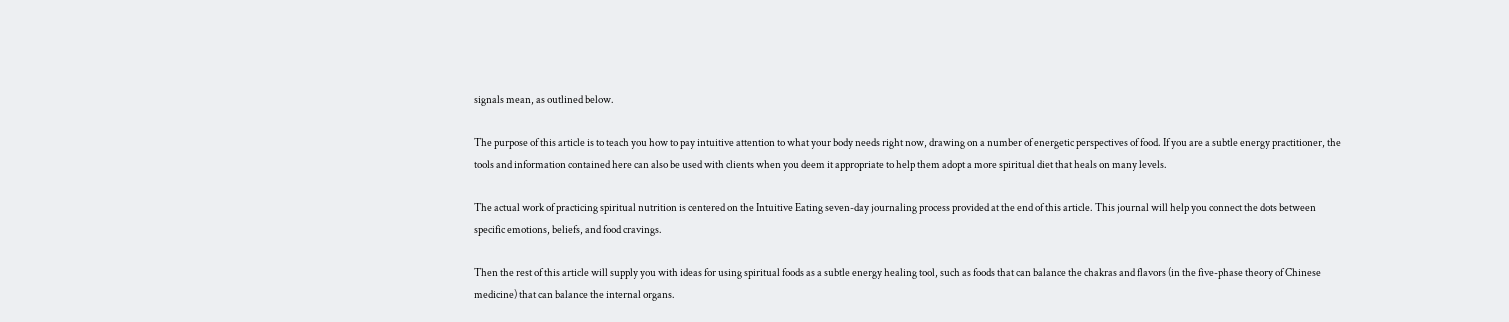signals mean, as outlined below.

The purpose of this article is to teach you how to pay intuitive attention to what your body needs right now, drawing on a number of energetic perspectives of food. If you are a subtle energy practitioner, the tools and information contained here can also be used with clients when you deem it appropriate to help them adopt a more spiritual diet that heals on many levels.

The actual work of practicing spiritual nutrition is centered on the Intuitive Eating seven-day journaling process provided at the end of this article. This journal will help you connect the dots between specific emotions, beliefs, and food cravings.

Then the rest of this article will supply you with ideas for using spiritual foods as a subtle energy healing tool, such as foods that can balance the chakras and flavors (in the five-phase theory of Chinese medicine) that can balance the internal organs.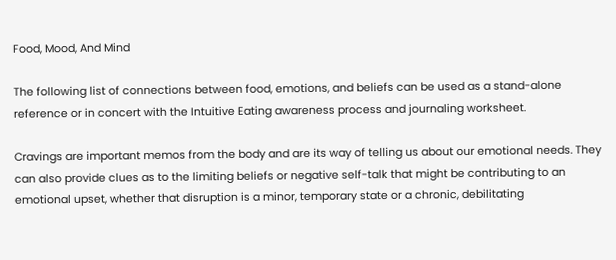Food, Mood, And Mind

The following list of connections between food, emotions, and beliefs can be used as a stand-alone reference or in concert with the Intuitive Eating awareness process and journaling worksheet.

Cravings are important memos from the body and are its way of telling us about our emotional needs. They can also provide clues as to the limiting beliefs or negative self-talk that might be contributing to an emotional upset, whether that disruption is a minor, temporary state or a chronic, debilitating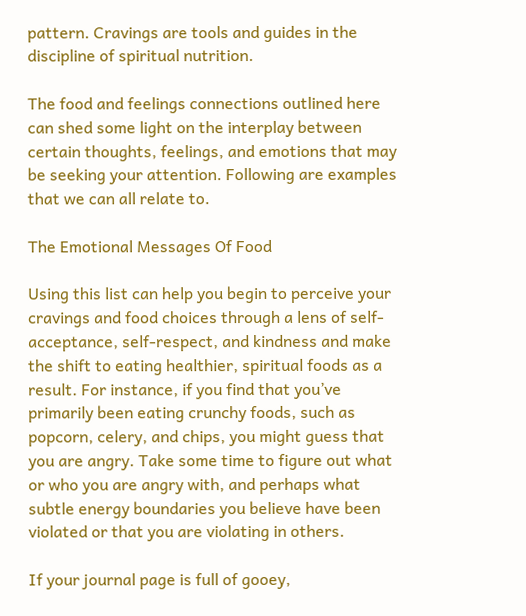pattern. Cravings are tools and guides in the discipline of spiritual nutrition.

The food and feelings connections outlined here can shed some light on the interplay between certain thoughts, feelings, and emotions that may be seeking your attention. Following are examples that we can all relate to.

The Emotional Messages Of Food

Using this list can help you begin to perceive your cravings and food choices through a lens of self-acceptance, self-respect, and kindness and make the shift to eating healthier, spiritual foods as a result. For instance, if you find that you’ve primarily been eating crunchy foods, such as popcorn, celery, and chips, you might guess that you are angry. Take some time to figure out what or who you are angry with, and perhaps what subtle energy boundaries you believe have been violated or that you are violating in others.

If your journal page is full of gooey,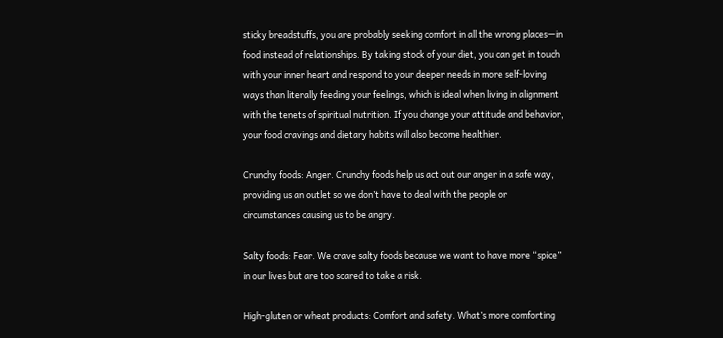sticky breadstuffs, you are probably seeking comfort in all the wrong places—in food instead of relationships. By taking stock of your diet, you can get in touch with your inner heart and respond to your deeper needs in more self-loving ways than literally feeding your feelings, which is ideal when living in alignment with the tenets of spiritual nutrition. If you change your attitude and behavior, your food cravings and dietary habits will also become healthier.

Crunchy foods: Anger. Crunchy foods help us act out our anger in a safe way, providing us an outlet so we don’t have to deal with the people or circumstances causing us to be angry.

Salty foods: Fear. We crave salty foods because we want to have more “spice” in our lives but are too scared to take a risk.

High-gluten or wheat products: Comfort and safety. What’s more comforting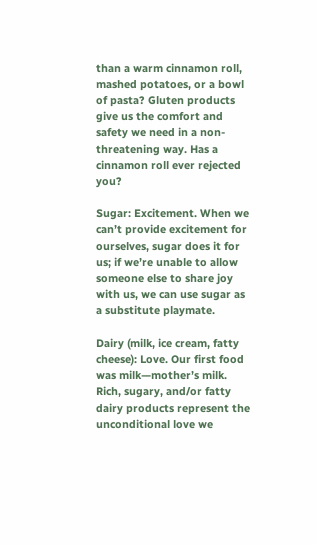than a warm cinnamon roll, mashed potatoes, or a bowl of pasta? Gluten products give us the comfort and safety we need in a non-threatening way. Has a cinnamon roll ever rejected you?

Sugar: Excitement. When we can’t provide excitement for ourselves, sugar does it for us; if we’re unable to allow someone else to share joy with us, we can use sugar as a substitute playmate.

Dairy (milk, ice cream, fatty cheese): Love. Our first food was milk—mother’s milk. Rich, sugary, and/or fatty dairy products represent the unconditional love we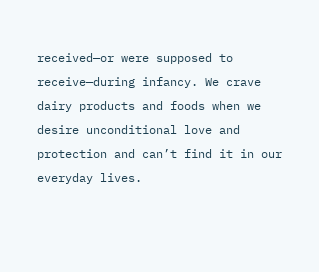received—or were supposed to receive—during infancy. We crave dairy products and foods when we desire unconditional love and protection and can’t find it in our everyday lives.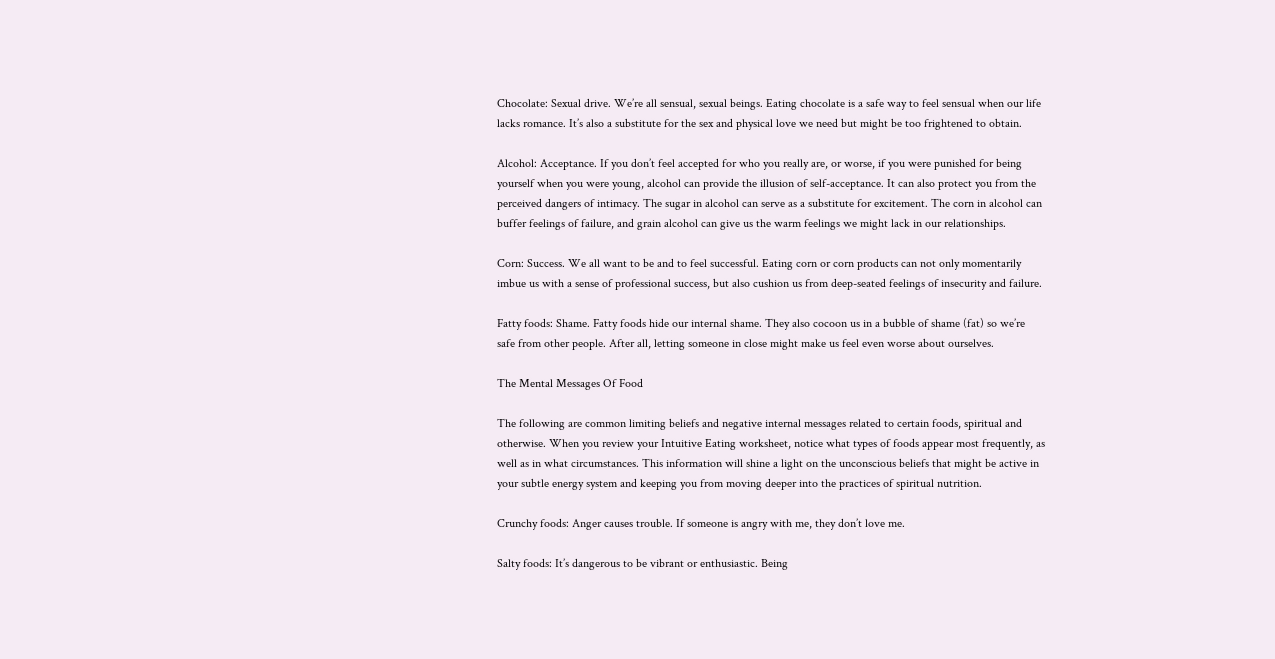Chocolate: Sexual drive. We’re all sensual, sexual beings. Eating chocolate is a safe way to feel sensual when our life lacks romance. It’s also a substitute for the sex and physical love we need but might be too frightened to obtain.

Alcohol: Acceptance. If you don’t feel accepted for who you really are, or worse, if you were punished for being yourself when you were young, alcohol can provide the illusion of self-acceptance. It can also protect you from the perceived dangers of intimacy. The sugar in alcohol can serve as a substitute for excitement. The corn in alcohol can buffer feelings of failure, and grain alcohol can give us the warm feelings we might lack in our relationships.

Corn: Success. We all want to be and to feel successful. Eating corn or corn products can not only momentarily imbue us with a sense of professional success, but also cushion us from deep-seated feelings of insecurity and failure.

Fatty foods: Shame. Fatty foods hide our internal shame. They also cocoon us in a bubble of shame (fat) so we’re safe from other people. After all, letting someone in close might make us feel even worse about ourselves.

The Mental Messages Of Food

The following are common limiting beliefs and negative internal messages related to certain foods, spiritual and otherwise. When you review your Intuitive Eating worksheet, notice what types of foods appear most frequently, as well as in what circumstances. This information will shine a light on the unconscious beliefs that might be active in your subtle energy system and keeping you from moving deeper into the practices of spiritual nutrition.

Crunchy foods: Anger causes trouble. If someone is angry with me, they don’t love me.

Salty foods: It’s dangerous to be vibrant or enthusiastic. Being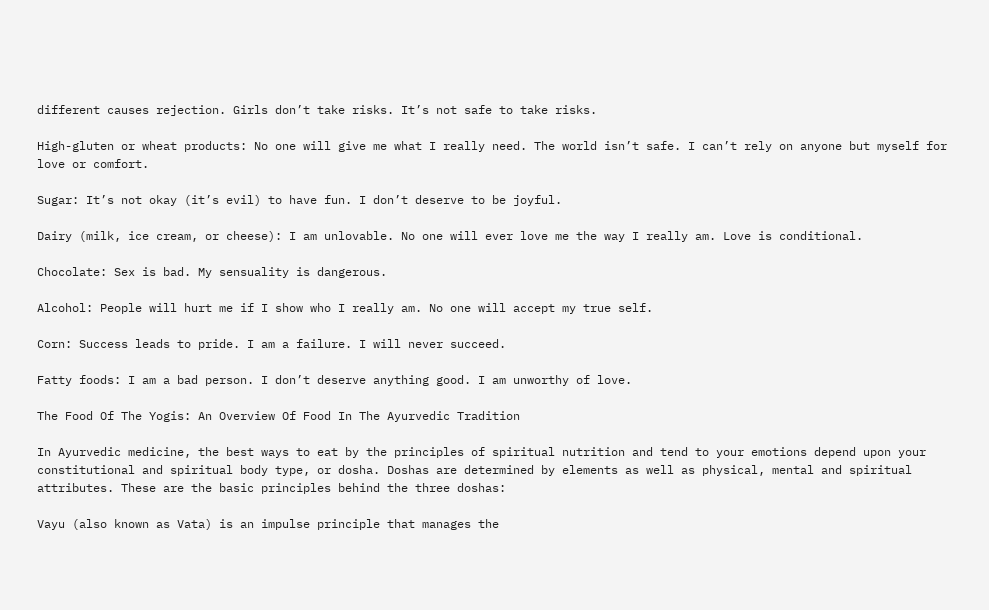different causes rejection. Girls don’t take risks. It’s not safe to take risks.

High-gluten or wheat products: No one will give me what I really need. The world isn’t safe. I can’t rely on anyone but myself for love or comfort.

Sugar: It’s not okay (it’s evil) to have fun. I don’t deserve to be joyful.

Dairy (milk, ice cream, or cheese): I am unlovable. No one will ever love me the way I really am. Love is conditional.

Chocolate: Sex is bad. My sensuality is dangerous.

Alcohol: People will hurt me if I show who I really am. No one will accept my true self.

Corn: Success leads to pride. I am a failure. I will never succeed.

Fatty foods: I am a bad person. I don’t deserve anything good. I am unworthy of love.

The Food Of The Yogis: An Overview Of Food In The Ayurvedic Tradition

In Ayurvedic medicine, the best ways to eat by the principles of spiritual nutrition and tend to your emotions depend upon your constitutional and spiritual body type, or dosha. Doshas are determined by elements as well as physical, mental and spiritual attributes. These are the basic principles behind the three doshas:

Vayu (also known as Vata) is an impulse principle that manages the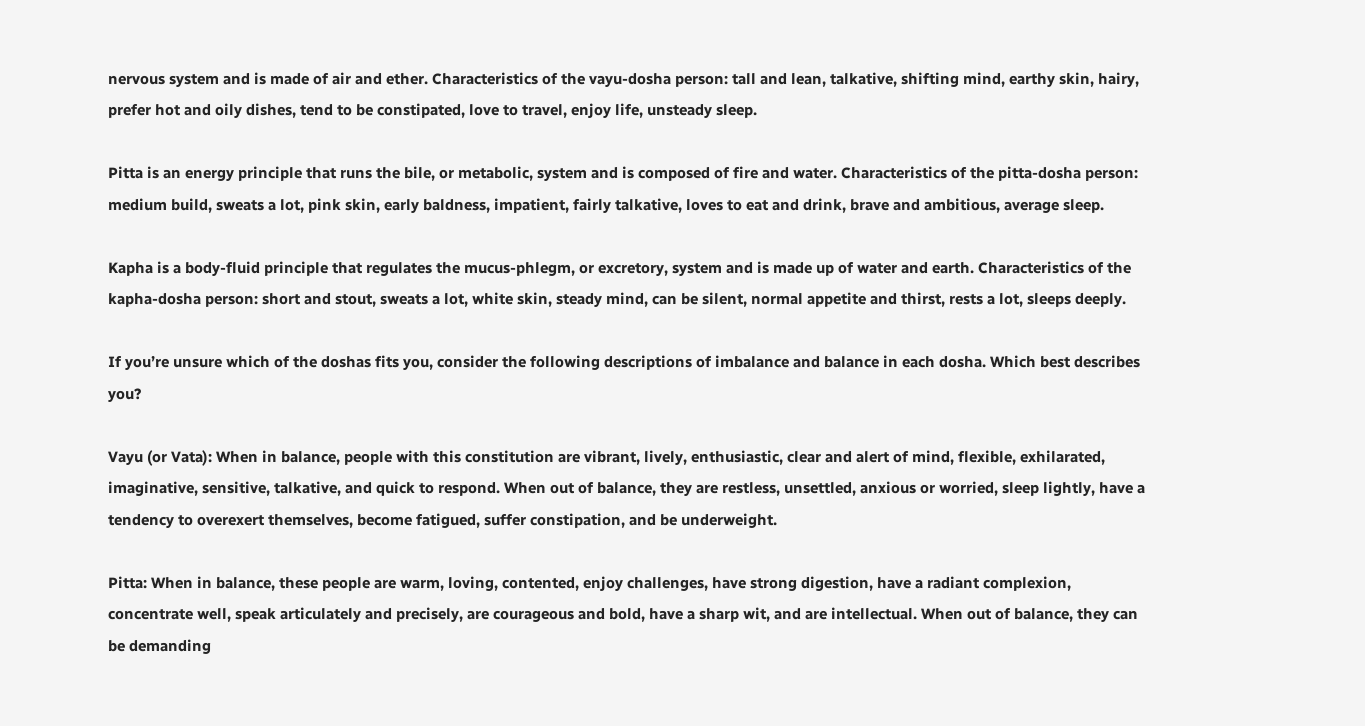nervous system and is made of air and ether. Characteristics of the vayu-dosha person: tall and lean, talkative, shifting mind, earthy skin, hairy, prefer hot and oily dishes, tend to be constipated, love to travel, enjoy life, unsteady sleep.

Pitta is an energy principle that runs the bile, or metabolic, system and is composed of fire and water. Characteristics of the pitta-dosha person: medium build, sweats a lot, pink skin, early baldness, impatient, fairly talkative, loves to eat and drink, brave and ambitious, average sleep.

Kapha is a body-fluid principle that regulates the mucus-phlegm, or excretory, system and is made up of water and earth. Characteristics of the kapha-dosha person: short and stout, sweats a lot, white skin, steady mind, can be silent, normal appetite and thirst, rests a lot, sleeps deeply.

If you’re unsure which of the doshas fits you, consider the following descriptions of imbalance and balance in each dosha. Which best describes you?

Vayu (or Vata): When in balance, people with this constitution are vibrant, lively, enthusiastic, clear and alert of mind, flexible, exhilarated, imaginative, sensitive, talkative, and quick to respond. When out of balance, they are restless, unsettled, anxious or worried, sleep lightly, have a tendency to overexert themselves, become fatigued, suffer constipation, and be underweight.

Pitta: When in balance, these people are warm, loving, contented, enjoy challenges, have strong digestion, have a radiant complexion, concentrate well, speak articulately and precisely, are courageous and bold, have a sharp wit, and are intellectual. When out of balance, they can be demanding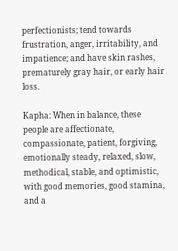perfectionists; tend towards frustration, anger, irritability, and impatience; and have skin rashes, prematurely gray hair, or early hair loss.

Kapha: When in balance, these people are affectionate, compassionate, patient, forgiving, emotionally steady, relaxed, slow, methodical, stable, and optimistic, with good memories, good stamina, and a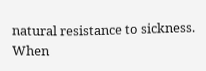natural resistance to sickness. When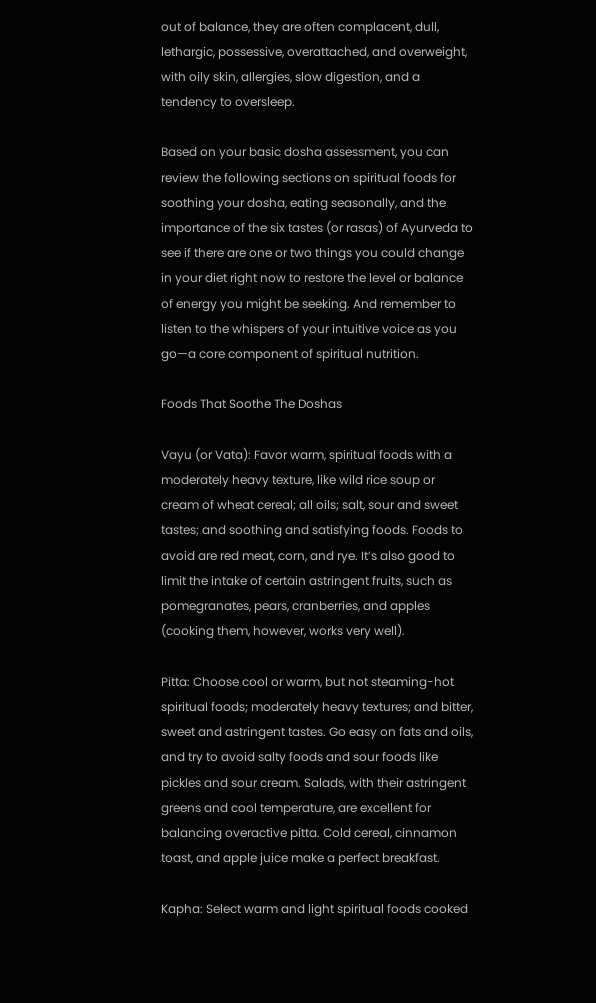out of balance, they are often complacent, dull, lethargic, possessive, overattached, and overweight, with oily skin, allergies, slow digestion, and a tendency to oversleep.

Based on your basic dosha assessment, you can review the following sections on spiritual foods for soothing your dosha, eating seasonally, and the importance of the six tastes (or rasas) of Ayurveda to see if there are one or two things you could change in your diet right now to restore the level or balance of energy you might be seeking. And remember to listen to the whispers of your intuitive voice as you go—a core component of spiritual nutrition.

Foods That Soothe The Doshas

Vayu (or Vata): Favor warm, spiritual foods with a moderately heavy texture, like wild rice soup or cream of wheat cereal; all oils; salt, sour and sweet tastes; and soothing and satisfying foods. Foods to avoid are red meat, corn, and rye. It’s also good to limit the intake of certain astringent fruits, such as pomegranates, pears, cranberries, and apples (cooking them, however, works very well).

Pitta: Choose cool or warm, but not steaming-hot spiritual foods; moderately heavy textures; and bitter, sweet and astringent tastes. Go easy on fats and oils, and try to avoid salty foods and sour foods like pickles and sour cream. Salads, with their astringent greens and cool temperature, are excellent for balancing overactive pitta. Cold cereal, cinnamon toast, and apple juice make a perfect breakfast.

Kapha: Select warm and light spiritual foods cooked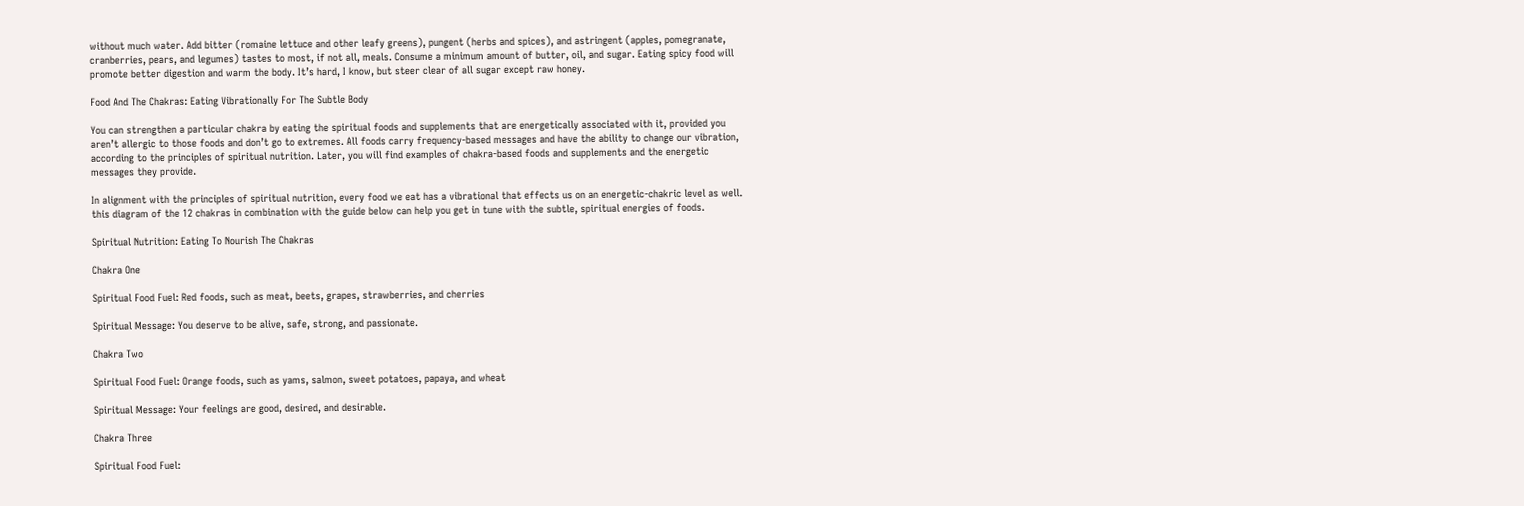without much water. Add bitter (romaine lettuce and other leafy greens), pungent (herbs and spices), and astringent (apples, pomegranate, cranberries, pears, and legumes) tastes to most, if not all, meals. Consume a minimum amount of butter, oil, and sugar. Eating spicy food will promote better digestion and warm the body. It’s hard, I know, but steer clear of all sugar except raw honey.

Food And The Chakras: Eating Vibrationally For The Subtle Body

You can strengthen a particular chakra by eating the spiritual foods and supplements that are energetically associated with it, provided you aren’t allergic to those foods and don’t go to extremes. All foods carry frequency-based messages and have the ability to change our vibration, according to the principles of spiritual nutrition. Later, you will find examples of chakra-based foods and supplements and the energetic messages they provide.

In alignment with the principles of spiritual nutrition, every food we eat has a vibrational that effects us on an energetic-chakric level as well. this diagram of the 12 chakras in combination with the guide below can help you get in tune with the subtle, spiritual energies of foods.

Spiritual Nutrition: Eating To Nourish The Chakras

Chakra One

Spiritual Food Fuel: Red foods, such as meat, beets, grapes, strawberries, and cherries

Spiritual Message: You deserve to be alive, safe, strong, and passionate.

Chakra Two

Spiritual Food Fuel: Orange foods, such as yams, salmon, sweet potatoes, papaya, and wheat

Spiritual Message: Your feelings are good, desired, and desirable.

Chakra Three

Spiritual Food Fuel: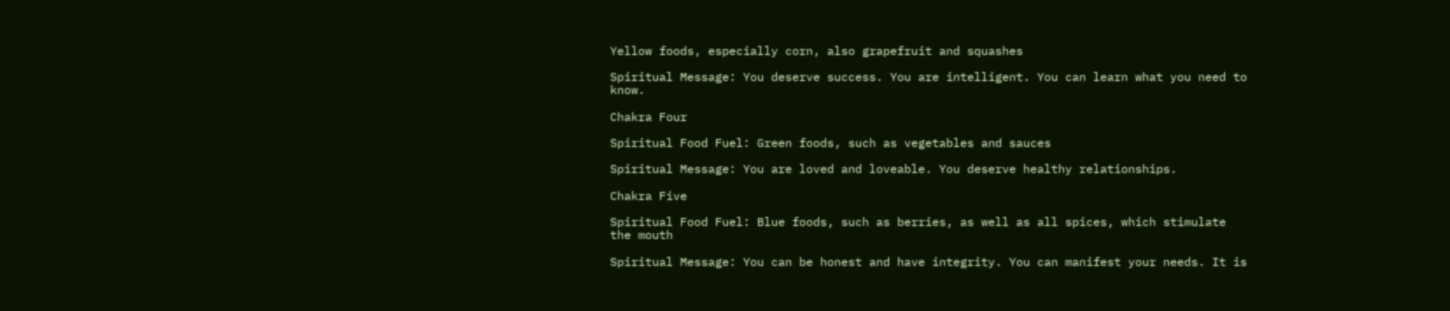Yellow foods, especially corn, also grapefruit and squashes

Spiritual Message: You deserve success. You are intelligent. You can learn what you need to know.

Chakra Four

Spiritual Food Fuel: Green foods, such as vegetables and sauces

Spiritual Message: You are loved and loveable. You deserve healthy relationships.

Chakra Five

Spiritual Food Fuel: Blue foods, such as berries, as well as all spices, which stimulate the mouth

Spiritual Message: You can be honest and have integrity. You can manifest your needs. It is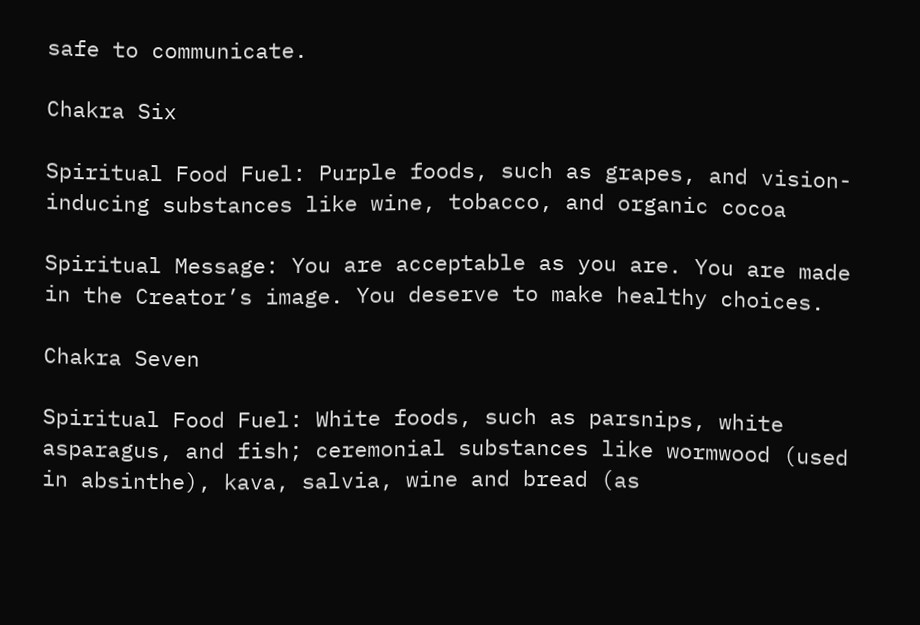safe to communicate.

Chakra Six

Spiritual Food Fuel: Purple foods, such as grapes, and vision-inducing substances like wine, tobacco, and organic cocoa

Spiritual Message: You are acceptable as you are. You are made in the Creator’s image. You deserve to make healthy choices.

Chakra Seven

Spiritual Food Fuel: White foods, such as parsnips, white asparagus, and fish; ceremonial substances like wormwood (used in absinthe), kava, salvia, wine and bread (as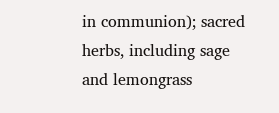in communion); sacred herbs, including sage and lemongrass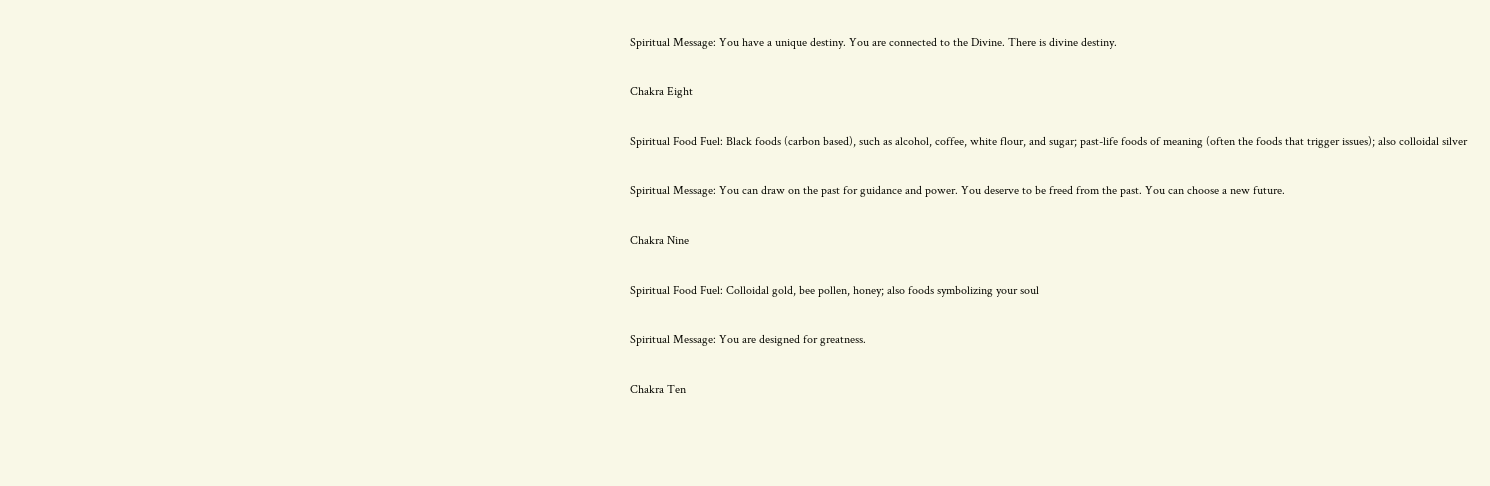Spiritual Message: You have a unique destiny. You are connected to the Divine. There is divine destiny.

Chakra Eight

Spiritual Food Fuel: Black foods (carbon based), such as alcohol, coffee, white flour, and sugar; past-life foods of meaning (often the foods that trigger issues); also colloidal silver

Spiritual Message: You can draw on the past for guidance and power. You deserve to be freed from the past. You can choose a new future.

Chakra Nine

Spiritual Food Fuel: Colloidal gold, bee pollen, honey; also foods symbolizing your soul

Spiritual Message: You are designed for greatness.

Chakra Ten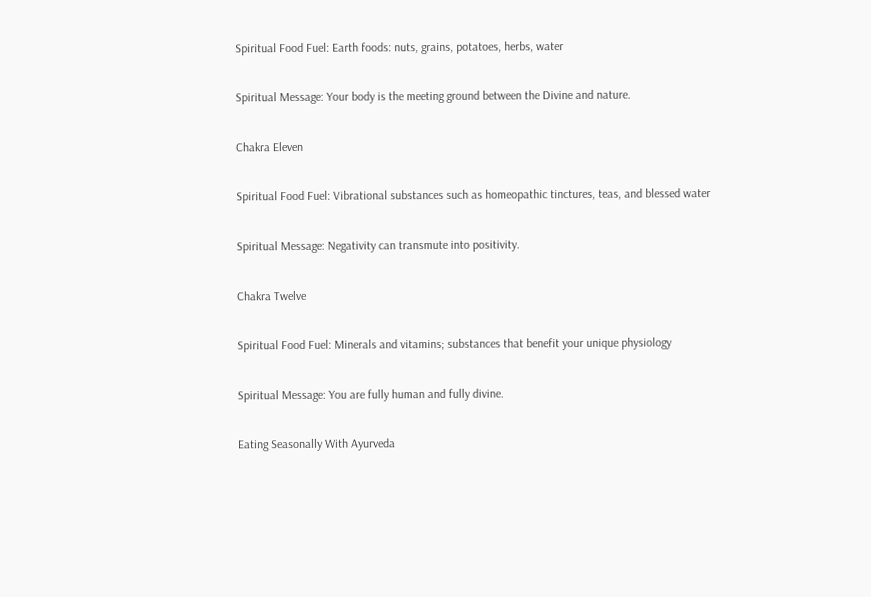Spiritual Food Fuel: Earth foods: nuts, grains, potatoes, herbs, water

Spiritual Message: Your body is the meeting ground between the Divine and nature.

Chakra Eleven

Spiritual Food Fuel: Vibrational substances such as homeopathic tinctures, teas, and blessed water

Spiritual Message: Negativity can transmute into positivity.

Chakra Twelve

Spiritual Food Fuel: Minerals and vitamins; substances that benefit your unique physiology

Spiritual Message: You are fully human and fully divine.

Eating Seasonally With Ayurveda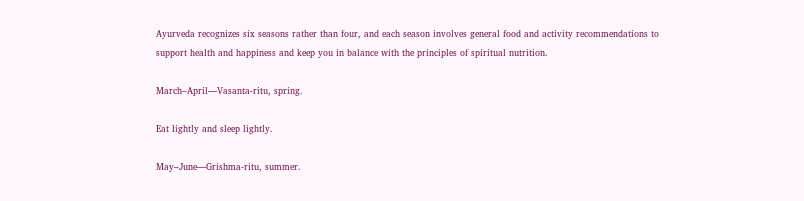Ayurveda recognizes six seasons rather than four, and each season involves general food and activity recommendations to support health and happiness and keep you in balance with the principles of spiritual nutrition.

March–April—Vasanta-ritu, spring.

Eat lightly and sleep lightly.

May–June—Grishma-ritu, summer.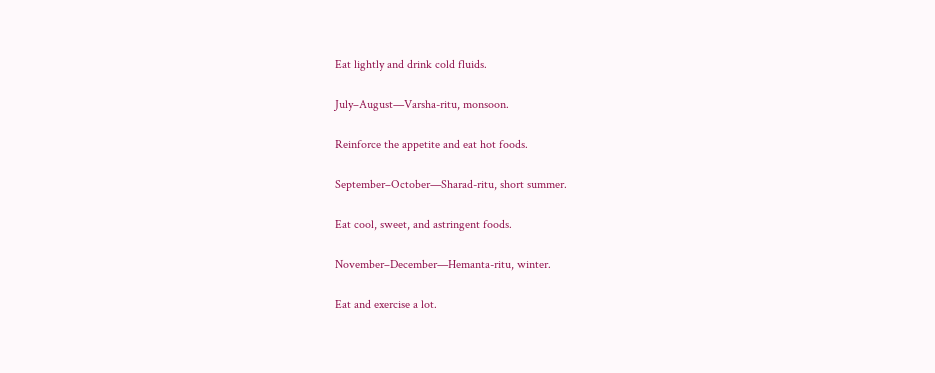Eat lightly and drink cold fluids.

July–August—Varsha-ritu, monsoon.

Reinforce the appetite and eat hot foods.

September–October—Sharad-ritu, short summer.

Eat cool, sweet, and astringent foods.

November–December—Hemanta-ritu, winter.

Eat and exercise a lot.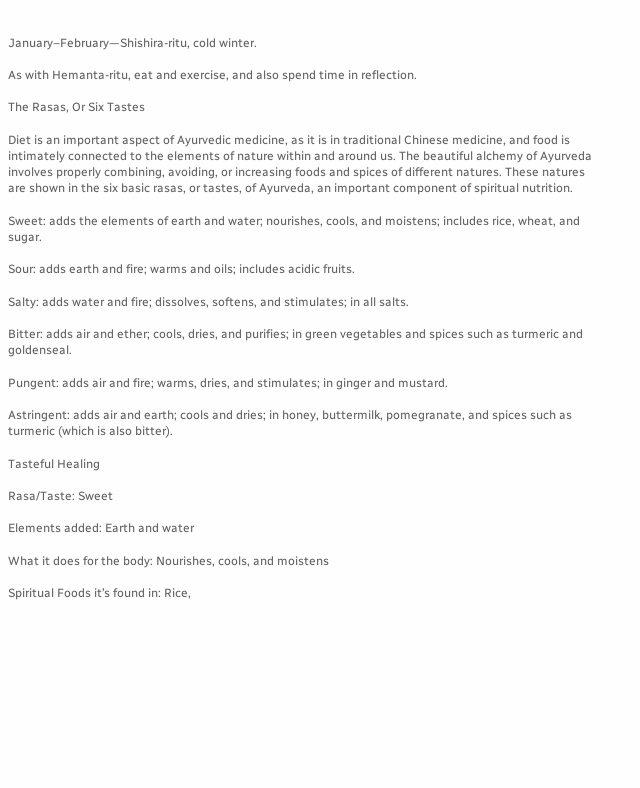January–February—Shishira-ritu, cold winter.

As with Hemanta-ritu, eat and exercise, and also spend time in reflection.

The Rasas, Or Six Tastes

Diet is an important aspect of Ayurvedic medicine, as it is in traditional Chinese medicine, and food is intimately connected to the elements of nature within and around us. The beautiful alchemy of Ayurveda involves properly combining, avoiding, or increasing foods and spices of different natures. These natures are shown in the six basic rasas, or tastes, of Ayurveda, an important component of spiritual nutrition.

Sweet: adds the elements of earth and water; nourishes, cools, and moistens; includes rice, wheat, and sugar.

Sour: adds earth and fire; warms and oils; includes acidic fruits.

Salty: adds water and fire; dissolves, softens, and stimulates; in all salts.

Bitter: adds air and ether; cools, dries, and purifies; in green vegetables and spices such as turmeric and goldenseal.

Pungent: adds air and fire; warms, dries, and stimulates; in ginger and mustard.

Astringent: adds air and earth; cools and dries; in honey, buttermilk, pomegranate, and spices such as turmeric (which is also bitter).

Tasteful Healing

Rasa/Taste: Sweet

Elements added: Earth and water

What it does for the body: Nourishes, cools, and moistens

Spiritual Foods it’s found in: Rice,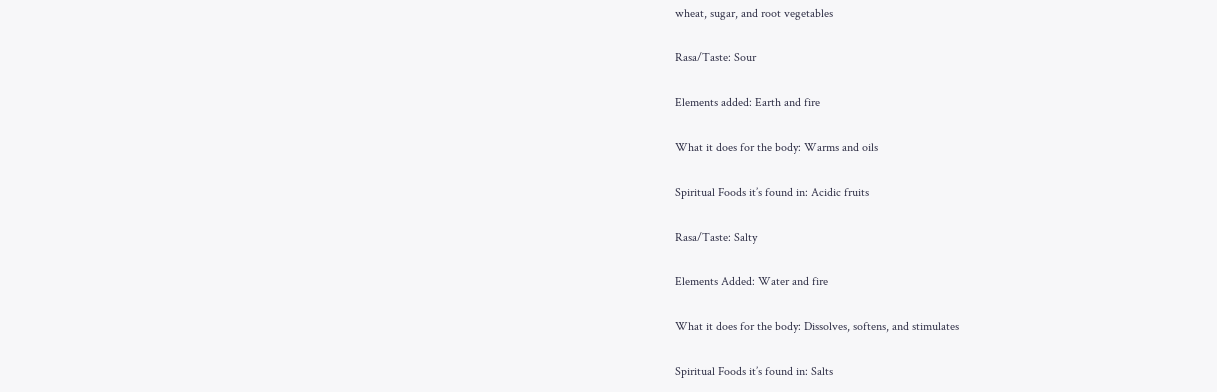wheat, sugar, and root vegetables

Rasa/Taste: Sour

Elements added: Earth and fire

What it does for the body: Warms and oils

Spiritual Foods it’s found in: Acidic fruits

Rasa/Taste: Salty

Elements Added: Water and fire

What it does for the body: Dissolves, softens, and stimulates

Spiritual Foods it’s found in: Salts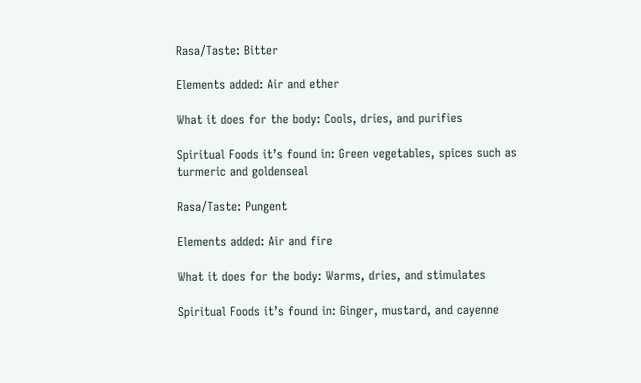Rasa/Taste: Bitter

Elements added: Air and ether

What it does for the body: Cools, dries, and purifies

Spiritual Foods it’s found in: Green vegetables, spices such as turmeric and goldenseal

Rasa/Taste: Pungent

Elements added: Air and fire

What it does for the body: Warms, dries, and stimulates

Spiritual Foods it’s found in: Ginger, mustard, and cayenne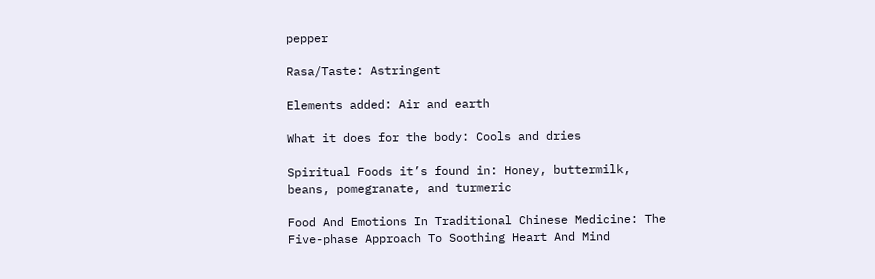pepper

Rasa/Taste: Astringent

Elements added: Air and earth

What it does for the body: Cools and dries

Spiritual Foods it’s found in: Honey, buttermilk, beans, pomegranate, and turmeric

Food And Emotions In Traditional Chinese Medicine: The Five-phase Approach To Soothing Heart And Mind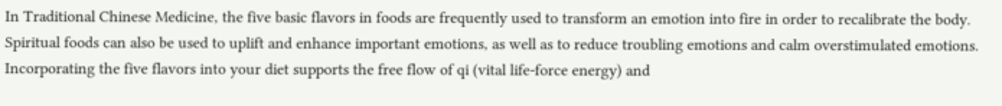In Traditional Chinese Medicine, the five basic flavors in foods are frequently used to transform an emotion into fire in order to recalibrate the body. Spiritual foods can also be used to uplift and enhance important emotions, as well as to reduce troubling emotions and calm overstimulated emotions. Incorporating the five flavors into your diet supports the free flow of qi (vital life-force energy) and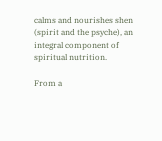calms and nourishes shen (spirit and the psyche), an integral component of spiritual nutrition.

From a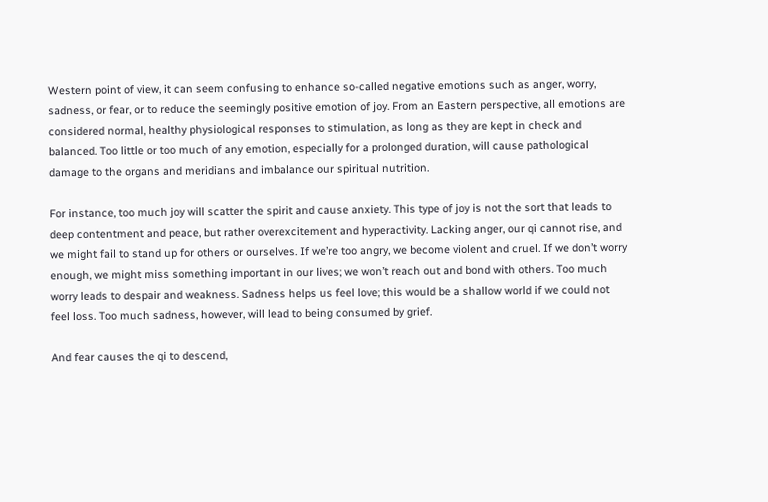Western point of view, it can seem confusing to enhance so-called negative emotions such as anger, worry, sadness, or fear, or to reduce the seemingly positive emotion of joy. From an Eastern perspective, all emotions are considered normal, healthy physiological responses to stimulation, as long as they are kept in check and balanced. Too little or too much of any emotion, especially for a prolonged duration, will cause pathological damage to the organs and meridians and imbalance our spiritual nutrition.

For instance, too much joy will scatter the spirit and cause anxiety. This type of joy is not the sort that leads to deep contentment and peace, but rather overexcitement and hyperactivity. Lacking anger, our qi cannot rise, and we might fail to stand up for others or ourselves. If we’re too angry, we become violent and cruel. If we don’t worry enough, we might miss something important in our lives; we won’t reach out and bond with others. Too much worry leads to despair and weakness. Sadness helps us feel love; this would be a shallow world if we could not feel loss. Too much sadness, however, will lead to being consumed by grief.

And fear causes the qi to descend,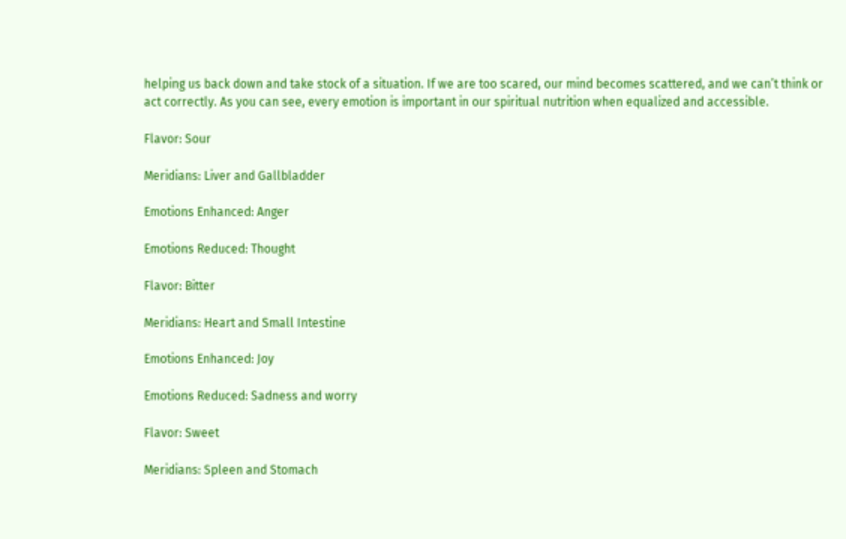helping us back down and take stock of a situation. If we are too scared, our mind becomes scattered, and we can’t think or act correctly. As you can see, every emotion is important in our spiritual nutrition when equalized and accessible.

Flavor: Sour

Meridians: Liver and Gallbladder

Emotions Enhanced: Anger

Emotions Reduced: Thought

Flavor: Bitter

Meridians: Heart and Small Intestine

Emotions Enhanced: Joy

Emotions Reduced: Sadness and worry

Flavor: Sweet

Meridians: Spleen and Stomach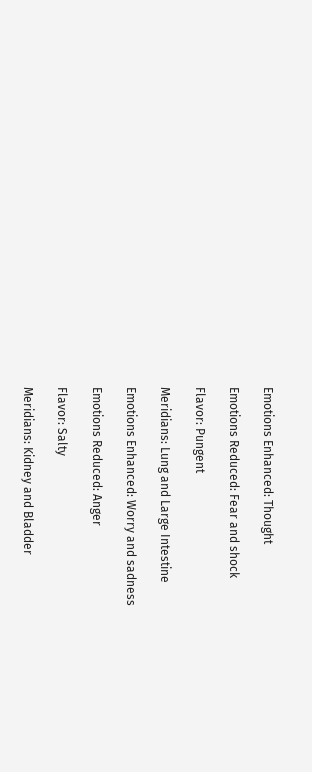Emotions Enhanced: Thought

Emotions Reduced: Fear and shock

Flavor: Pungent

Meridians: Lung and Large Intestine

Emotions Enhanced: Worry and sadness

Emotions Reduced: Anger

Flavor: Salty

Meridians: Kidney and Bladder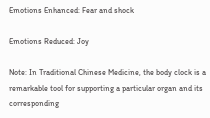Emotions Enhanced: Fear and shock

Emotions Reduced: Joy

Note: In Traditional Chinese Medicine, the body clock is a remarkable tool for supporting a particular organ and its corresponding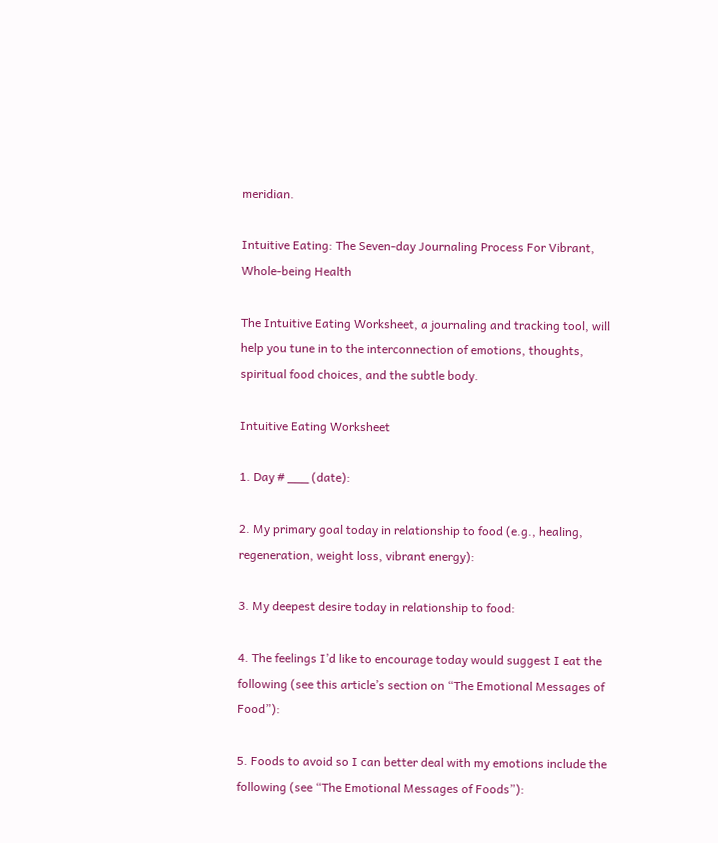meridian.

Intuitive Eating: The Seven-day Journaling Process For Vibrant, Whole-being Health

The Intuitive Eating Worksheet, a journaling and tracking tool, will help you tune in to the interconnection of emotions, thoughts, spiritual food choices, and the subtle body.

Intuitive Eating Worksheet

1. Day # ___ (date):

2. My primary goal today in relationship to food (e.g., healing, regeneration, weight loss, vibrant energy):

3. My deepest desire today in relationship to food:

4. The feelings I’d like to encourage today would suggest I eat the following (see this article’s section on “The Emotional Messages of Food”):

5. Foods to avoid so I can better deal with my emotions include the following (see “The Emotional Messages of Foods”):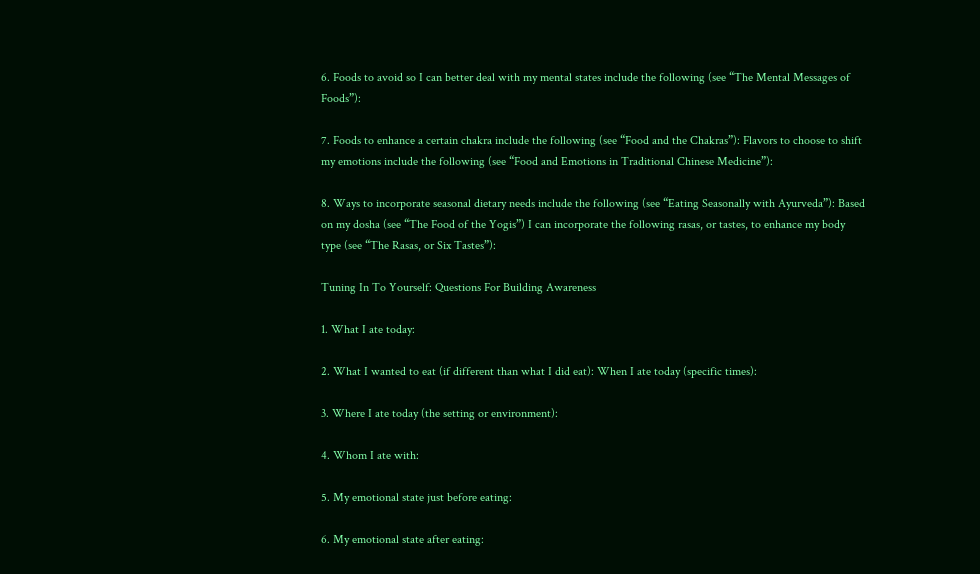6. Foods to avoid so I can better deal with my mental states include the following (see “The Mental Messages of Foods”):

7. Foods to enhance a certain chakra include the following (see “Food and the Chakras”): Flavors to choose to shift my emotions include the following (see “Food and Emotions in Traditional Chinese Medicine”):

8. Ways to incorporate seasonal dietary needs include the following (see “Eating Seasonally with Ayurveda”): Based on my dosha (see “The Food of the Yogis”) I can incorporate the following rasas, or tastes, to enhance my body type (see “The Rasas, or Six Tastes”):

Tuning In To Yourself: Questions For Building Awareness

1. What I ate today:

2. What I wanted to eat (if different than what I did eat): When I ate today (specific times):

3. Where I ate today (the setting or environment):

4. Whom I ate with:

5. My emotional state just before eating:

6. My emotional state after eating: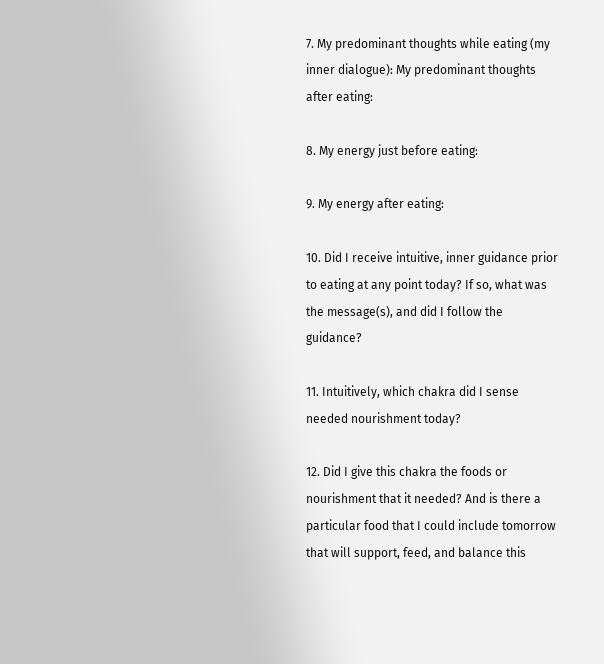7. My predominant thoughts while eating (my inner dialogue): My predominant thoughts after eating:

8. My energy just before eating:

9. My energy after eating:

10. Did I receive intuitive, inner guidance prior to eating at any point today? If so, what was the message(s), and did I follow the guidance?

11. Intuitively, which chakra did I sense needed nourishment today?

12. Did I give this chakra the foods or nourishment that it needed? And is there a particular food that I could include tomorrow that will support, feed, and balance this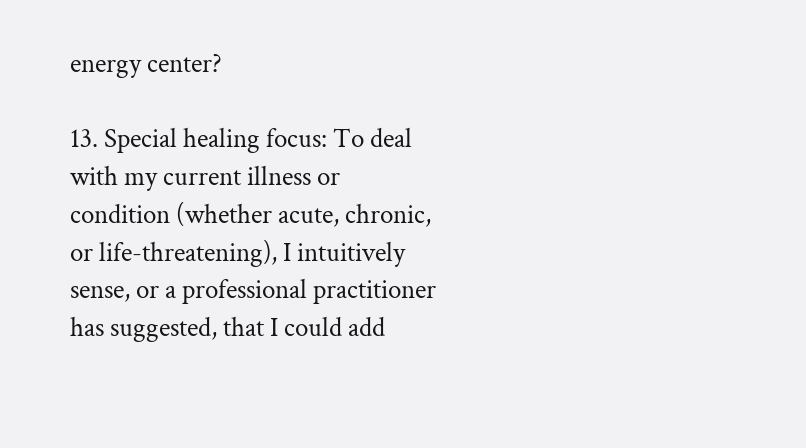energy center?

13. Special healing focus: To deal with my current illness or condition (whether acute, chronic, or life-threatening), I intuitively sense, or a professional practitioner has suggested, that I could add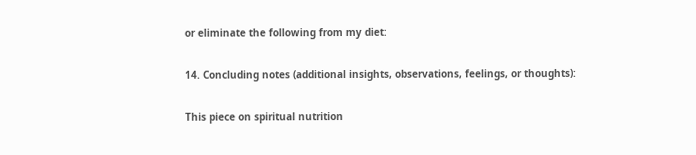or eliminate the following from my diet:

14. Concluding notes (additional insights, observations, feelings, or thoughts):

This piece on spiritual nutrition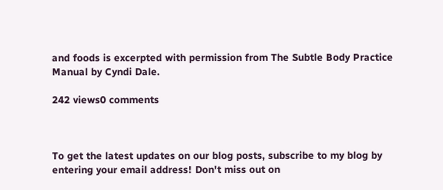and foods is excerpted with permission from The Subtle Body Practice Manual by Cyndi Dale.

242 views0 comments



To get the latest updates on our blog posts, subscribe to my blog by entering your email address! Don't miss out on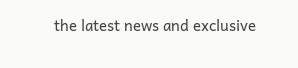the latest news and exclusive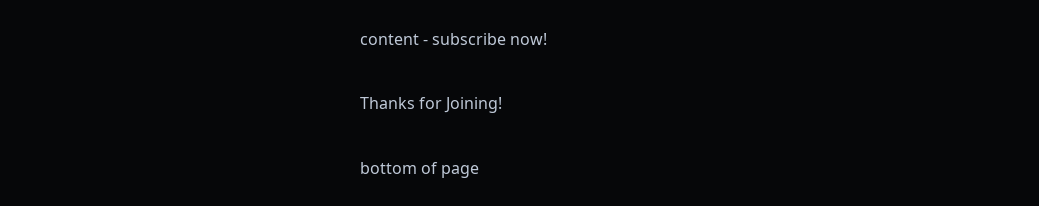content - subscribe now!

Thanks for Joining!

bottom of page